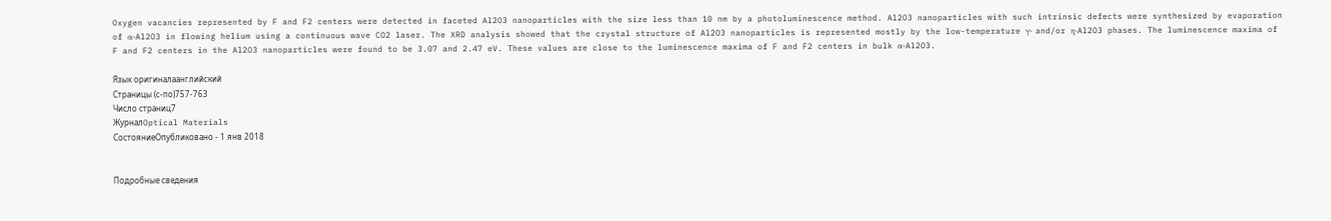Oxygen vacancies represented by F and F2 centers were detected in faceted Al2O3 nanoparticles with the size less than 10 nm by a photoluminescence method. Al2O3 nanoparticles with such intrinsic defects were synthesized by evaporation of α-Al2O3 in flowing helium using a continuous wave CO2 laser. The XRD analysis showed that the crystal structure of Al2O3 nanoparticles is represented mostly by the low-temperature γ- and/or η-Al2O3 phases. The luminescence maxima of F and F2 centers in the Al2O3 nanoparticles were found to be 3.07 and 2.47 eV. These values are close to the luminescence maxima of F and F2 centers in bulk α-Al2O3.

Язык оригиналаанглийский
Страницы (с-по)757-763
Число страниц7
ЖурналOptical Materials
СостояниеОпубликовано - 1 янв 2018


Подробные сведения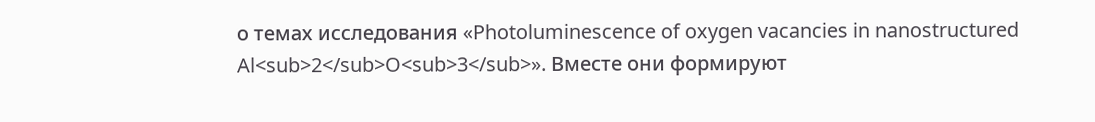о темах исследования «Photoluminescence of oxygen vacancies in nanostructured Al<sub>2</sub>O<sub>3</sub>». Вместе они формируют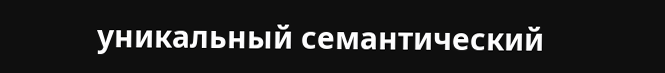уникальный семантический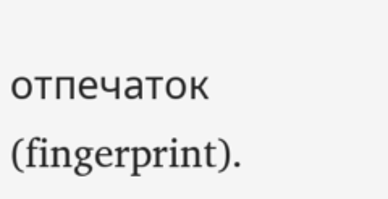отпечаток (fingerprint).